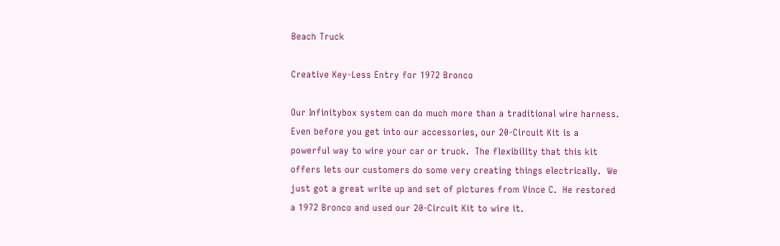Beach Truck

Creative Key-Less Entry for 1972 Bronco

Our Infinitybox system can do much more than a traditional wire harness.  Even before you get into our accessories, our 20-Circuit Kit is a powerful way to wire your car or truck.  The flexibility that this kit offers lets our customers do some very creating things electrically.  We just got a great write up and set of pictures from Vince C.  He restored a 1972 Bronco and used our 20-Circuit Kit to wire it.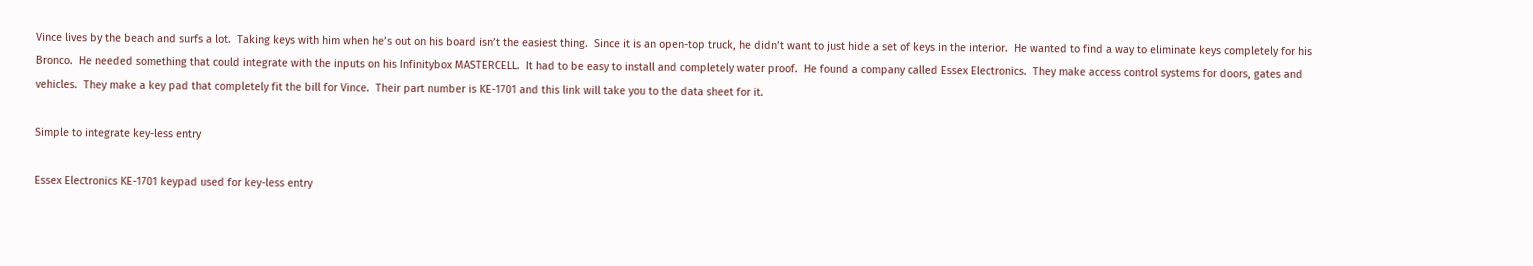Vince lives by the beach and surfs a lot.  Taking keys with him when he’s out on his board isn’t the easiest thing.  Since it is an open-top truck, he didn’t want to just hide a set of keys in the interior.  He wanted to find a way to eliminate keys completely for his Bronco.  He needed something that could integrate with the inputs on his Infinitybox MASTERCELL.  It had to be easy to install and completely water proof.  He found a company called Essex Electronics.  They make access control systems for doors, gates and vehicles.  They make a key pad that completely fit the bill for Vince.  Their part number is KE-1701 and this link will take you to the data sheet for it.

Simple to integrate key-less entry

Essex Electronics KE-1701 keypad used for key-less entry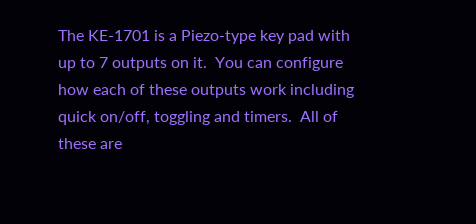The KE-1701 is a Piezo-type key pad with up to 7 outputs on it.  You can configure how each of these outputs work including quick on/off, toggling and timers.  All of these are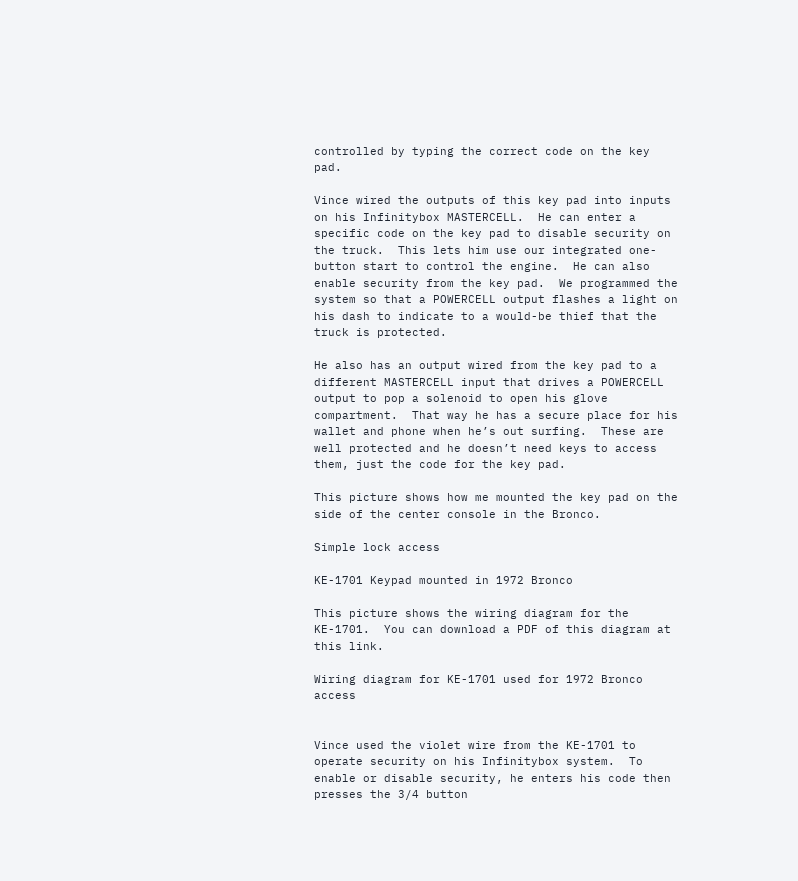controlled by typing the correct code on the key pad.

Vince wired the outputs of this key pad into inputs on his Infinitybox MASTERCELL.  He can enter a specific code on the key pad to disable security on the truck.  This lets him use our integrated one-button start to control the engine.  He can also enable security from the key pad.  We programmed the system so that a POWERCELL output flashes a light on his dash to indicate to a would-be thief that the truck is protected.

He also has an output wired from the key pad to a different MASTERCELL input that drives a POWERCELL output to pop a solenoid to open his glove compartment.  That way he has a secure place for his wallet and phone when he’s out surfing.  These are well protected and he doesn’t need keys to access them, just the code for the key pad.

This picture shows how me mounted the key pad on the side of the center console in the Bronco.

Simple lock access

KE-1701 Keypad mounted in 1972 Bronco

This picture shows the wiring diagram for the KE-1701.  You can download a PDF of this diagram at this link.

Wiring diagram for KE-1701 used for 1972 Bronco access


Vince used the violet wire from the KE-1701 to operate security on his Infinitybox system.  To enable or disable security, he enters his code then presses the 3/4 button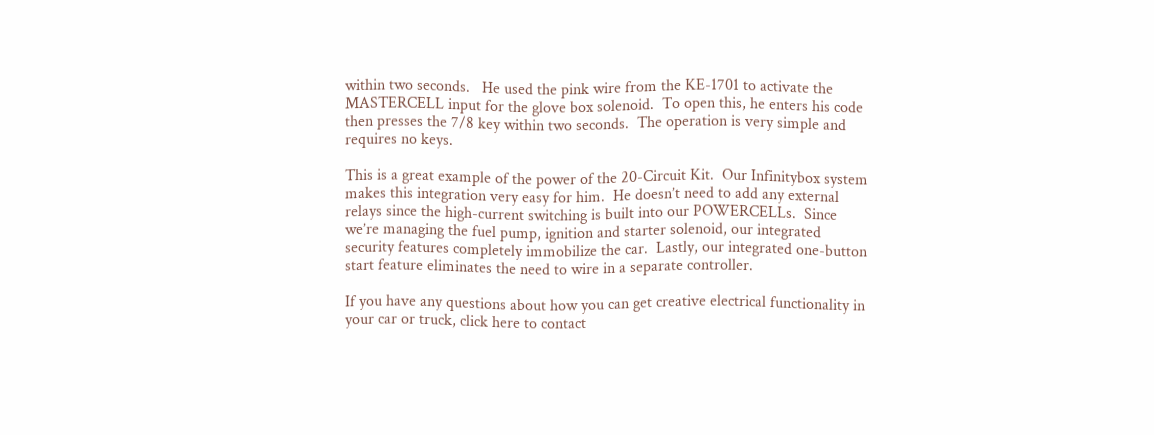within two seconds.   He used the pink wire from the KE-1701 to activate the MASTERCELL input for the glove box solenoid.  To open this, he enters his code then presses the 7/8 key within two seconds.  The operation is very simple and requires no keys.

This is a great example of the power of the 20-Circuit Kit.  Our Infinitybox system makes this integration very easy for him.  He doesn’t need to add any external relays since the high-current switching is built into our POWERCELLs.  Since we’re managing the fuel pump, ignition and starter solenoid, our integrated security features completely immobilize the car.  Lastly, our integrated one-button start feature eliminates the need to wire in a separate controller.

If you have any questions about how you can get creative electrical functionality in your car or truck, click here to contact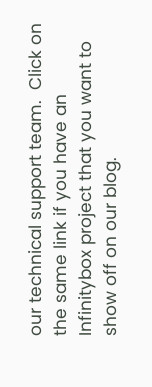our technical support team.  Click on the same link if you have an Infinitybox project that you want to show off on our blog.